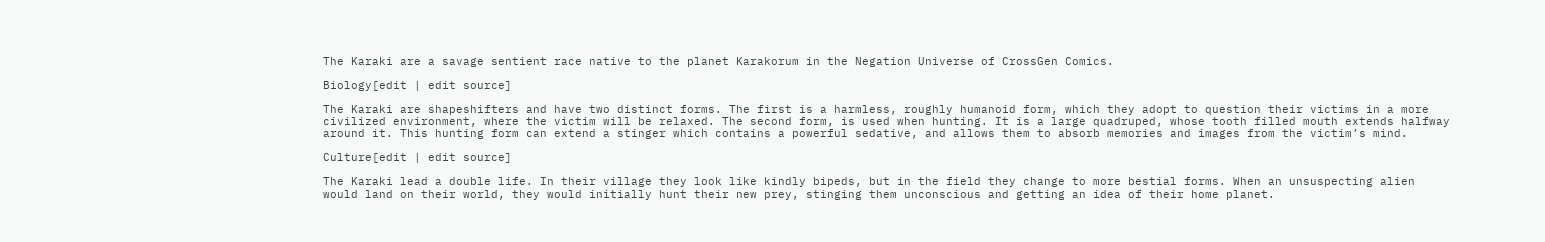The Karaki are a savage sentient race native to the planet Karakorum in the Negation Universe of CrossGen Comics.

Biology[edit | edit source]

The Karaki are shapeshifters and have two distinct forms. The first is a harmless, roughly humanoid form, which they adopt to question their victims in a more civilized environment, where the victim will be relaxed. The second form, is used when hunting. It is a large quadruped, whose tooth filled mouth extends halfway around it. This hunting form can extend a stinger which contains a powerful sedative, and allows them to absorb memories and images from the victim’s mind.

Culture[edit | edit source]

The Karaki lead a double life. In their village they look like kindly bipeds, but in the field they change to more bestial forms. When an unsuspecting alien would land on their world, they would initially hunt their new prey, stinging them unconscious and getting an idea of their home planet.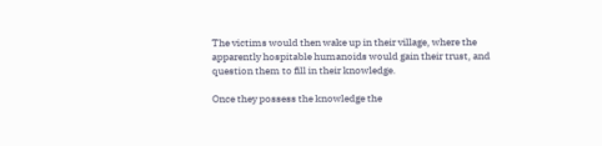The victims would then wake up in their village, where the apparently hospitable humanoids would gain their trust, and question them to fill in their knowledge.

Once they possess the knowledge the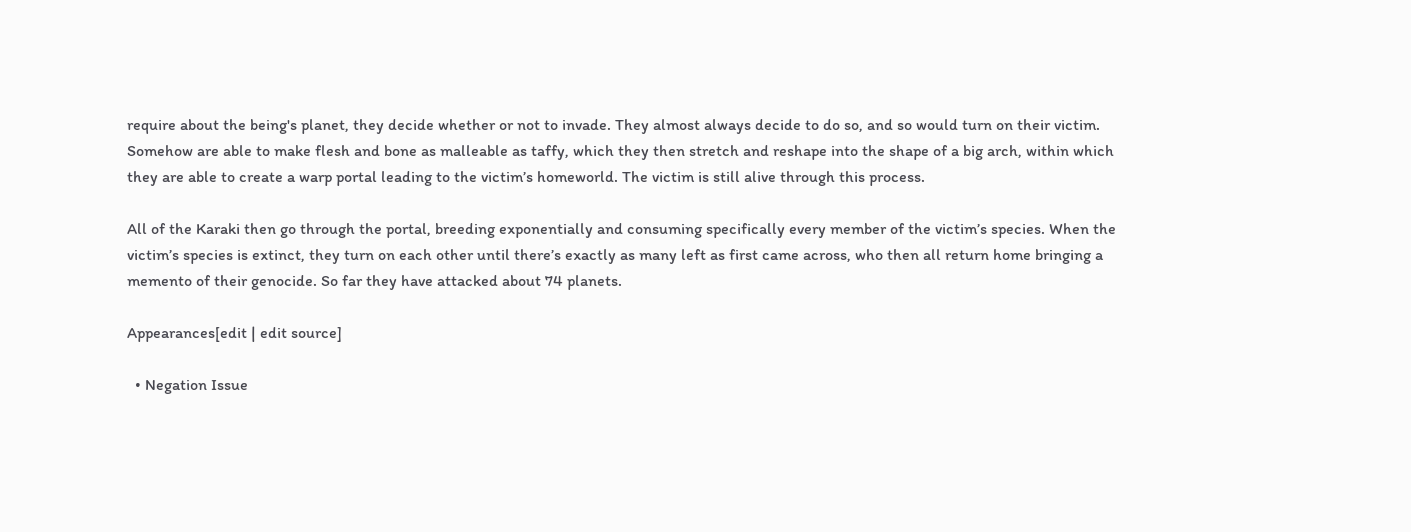require about the being's planet, they decide whether or not to invade. They almost always decide to do so, and so would turn on their victim. Somehow are able to make flesh and bone as malleable as taffy, which they then stretch and reshape into the shape of a big arch, within which they are able to create a warp portal leading to the victim’s homeworld. The victim is still alive through this process.

All of the Karaki then go through the portal, breeding exponentially and consuming specifically every member of the victim’s species. When the victim’s species is extinct, they turn on each other until there’s exactly as many left as first came across, who then all return home bringing a memento of their genocide. So far they have attacked about 74 planets.

Appearances[edit | edit source]

  • Negation Issue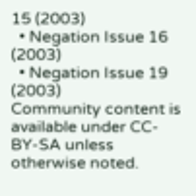15 (2003)
  • Negation Issue 16 (2003)
  • Negation Issue 19 (2003)
Community content is available under CC-BY-SA unless otherwise noted.